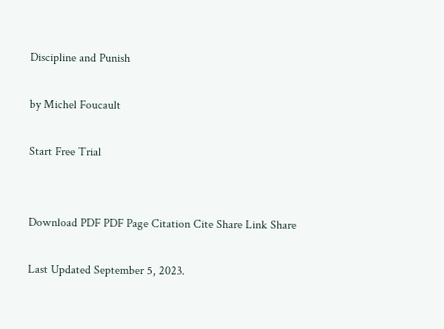Discipline and Punish

by Michel Foucault

Start Free Trial


Download PDF PDF Page Citation Cite Share Link Share

Last Updated September 5, 2023.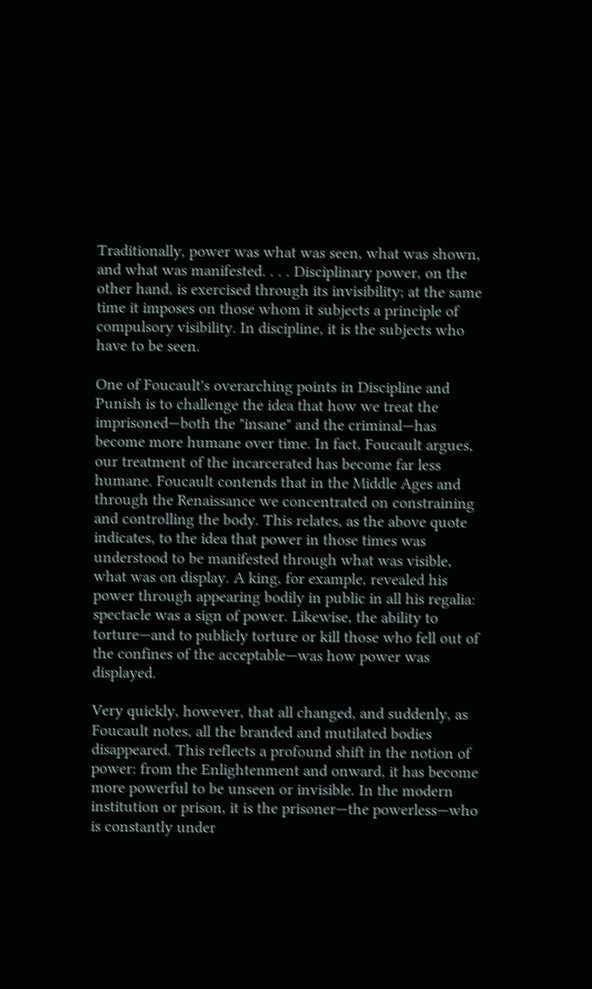Traditionally, power was what was seen, what was shown, and what was manifested. . . . Disciplinary power, on the other hand, is exercised through its invisibility; at the same time it imposes on those whom it subjects a principle of compulsory visibility. In discipline, it is the subjects who have to be seen.

One of Foucault's overarching points in Discipline and Punish is to challenge the idea that how we treat the imprisoned—both the "insane" and the criminal—has become more humane over time. In fact, Foucault argues, our treatment of the incarcerated has become far less humane. Foucault contends that in the Middle Ages and through the Renaissance we concentrated on constraining and controlling the body. This relates, as the above quote indicates, to the idea that power in those times was understood to be manifested through what was visible, what was on display. A king, for example, revealed his power through appearing bodily in public in all his regalia: spectacle was a sign of power. Likewise, the ability to torture—and to publicly torture or kill those who fell out of the confines of the acceptable—was how power was displayed.

Very quickly, however, that all changed, and suddenly, as Foucault notes, all the branded and mutilated bodies disappeared. This reflects a profound shift in the notion of power: from the Enlightenment and onward, it has become more powerful to be unseen or invisible. In the modern institution or prison, it is the prisoner—the powerless—who is constantly under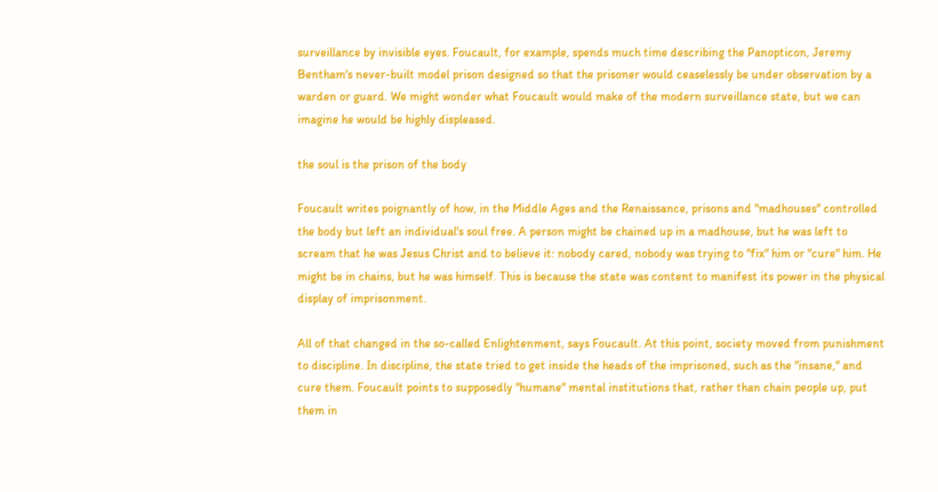surveillance by invisible eyes. Foucault, for example, spends much time describing the Panopticon, Jeremy Bentham's never-built model prison designed so that the prisoner would ceaselessly be under observation by a warden or guard. We might wonder what Foucault would make of the modern surveillance state, but we can imagine he would be highly displeased.

the soul is the prison of the body

Foucault writes poignantly of how, in the Middle Ages and the Renaissance, prisons and "madhouses" controlled the body but left an individual's soul free. A person might be chained up in a madhouse, but he was left to scream that he was Jesus Christ and to believe it: nobody cared, nobody was trying to "fix" him or "cure" him. He might be in chains, but he was himself. This is because the state was content to manifest its power in the physical display of imprisonment.

All of that changed in the so-called Enlightenment, says Foucault. At this point, society moved from punishment to discipline. In discipline, the state tried to get inside the heads of the imprisoned, such as the "insane," and cure them. Foucault points to supposedly "humane" mental institutions that, rather than chain people up, put them in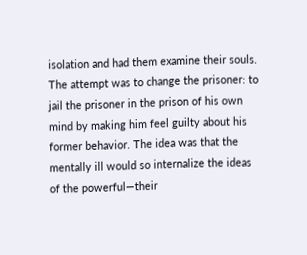isolation and had them examine their souls. The attempt was to change the prisoner: to jail the prisoner in the prison of his own mind by making him feel guilty about his former behavior. The idea was that the mentally ill would so internalize the ideas of the powerful—their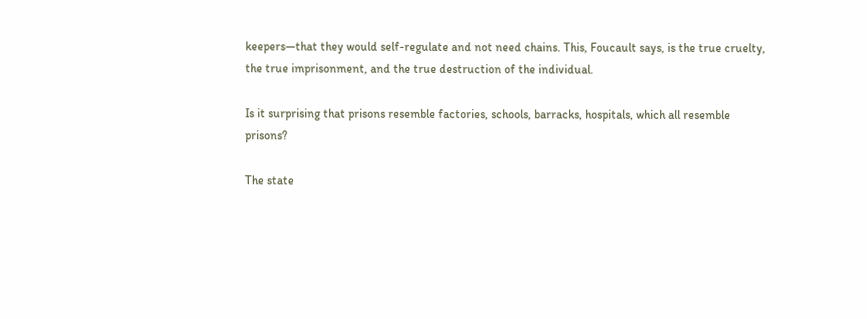keepers—that they would self-regulate and not need chains. This, Foucault says, is the true cruelty, the true imprisonment, and the true destruction of the individual.

Is it surprising that prisons resemble factories, schools, barracks, hospitals, which all resemble prisons?

The state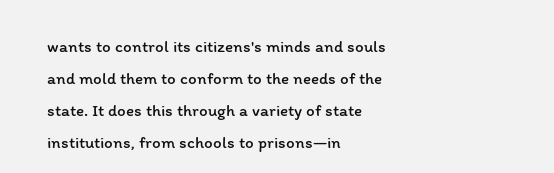wants to control its citizens's minds and souls and mold them to conform to the needs of the state. It does this through a variety of state institutions, from schools to prisons—in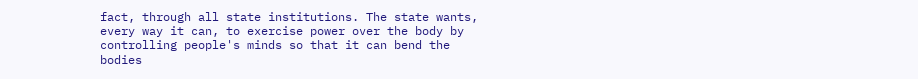fact, through all state institutions. The state wants, every way it can, to exercise power over the body by controlling people's minds so that it can bend the bodies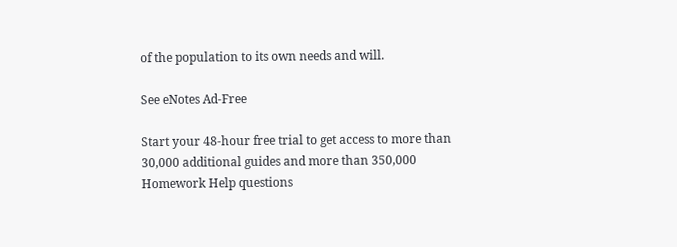of the population to its own needs and will.

See eNotes Ad-Free

Start your 48-hour free trial to get access to more than 30,000 additional guides and more than 350,000 Homework Help questions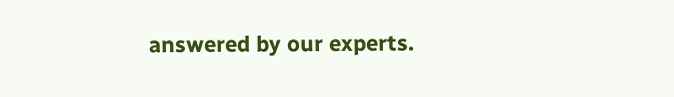answered by our experts.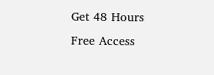Get 48 Hours Free Access